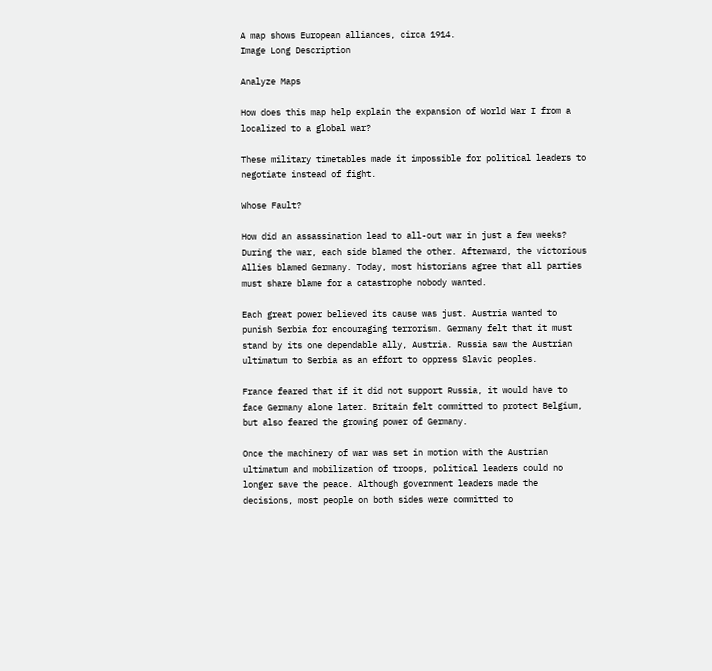A map shows European alliances, circa 1914.
Image Long Description

Analyze Maps

How does this map help explain the expansion of World War I from a localized to a global war?

These military timetables made it impossible for political leaders to negotiate instead of fight.

Whose Fault?

How did an assassination lead to all-out war in just a few weeks? During the war, each side blamed the other. Afterward, the victorious Allies blamed Germany. Today, most historians agree that all parties must share blame for a catastrophe nobody wanted.

Each great power believed its cause was just. Austria wanted to punish Serbia for encouraging terrorism. Germany felt that it must stand by its one dependable ally, Austria. Russia saw the Austrian ultimatum to Serbia as an effort to oppress Slavic peoples.

France feared that if it did not support Russia, it would have to face Germany alone later. Britain felt committed to protect Belgium, but also feared the growing power of Germany.

Once the machinery of war was set in motion with the Austrian ultimatum and mobilization of troops, political leaders could no longer save the peace. Although government leaders made the decisions, most people on both sides were committed to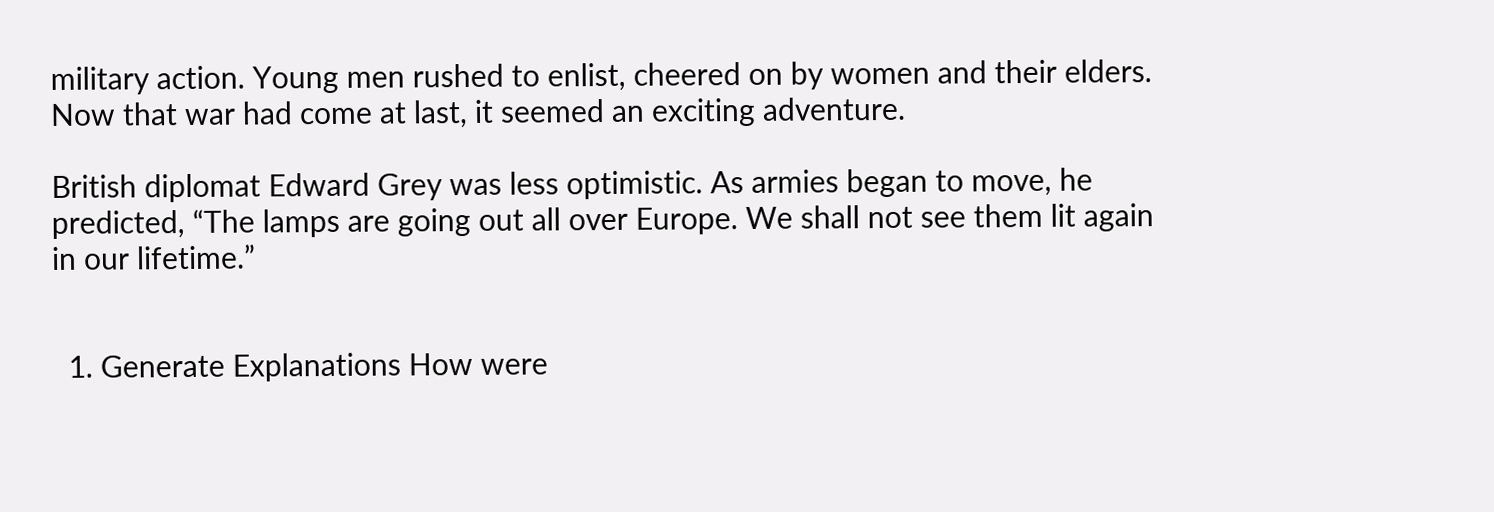military action. Young men rushed to enlist, cheered on by women and their elders. Now that war had come at last, it seemed an exciting adventure.

British diplomat Edward Grey was less optimistic. As armies began to move, he predicted, “The lamps are going out all over Europe. We shall not see them lit again in our lifetime.”


  1. Generate Explanations How were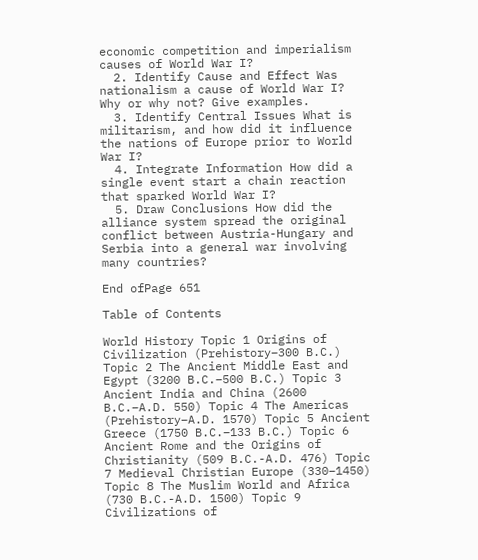economic competition and imperialism causes of World War I?
  2. Identify Cause and Effect Was nationalism a cause of World War I? Why or why not? Give examples.
  3. Identify Central Issues What is militarism, and how did it influence the nations of Europe prior to World War I?
  4. Integrate Information How did a single event start a chain reaction that sparked World War I?
  5. Draw Conclusions How did the alliance system spread the original conflict between Austria-Hungary and Serbia into a general war involving many countries?

End ofPage 651

Table of Contents

World History Topic 1 Origins of Civilization (Prehistory–300 B.C.) Topic 2 The Ancient Middle East and Egypt (3200 B.C.–500 B.C.) Topic 3 Ancient India and China (2600 B.C.–A.D. 550) Topic 4 The Americas (Prehistory–A.D. 1570) Topic 5 Ancient Greece (1750 B.C.–133 B.C.) Topic 6 Ancient Rome and the Origins of Christianity (509 B.C.-A.D. 476) Topic 7 Medieval Christian Europe (330–1450) Topic 8 The Muslim World and Africa (730 B.C.-A.D. 1500) Topic 9 Civilizations of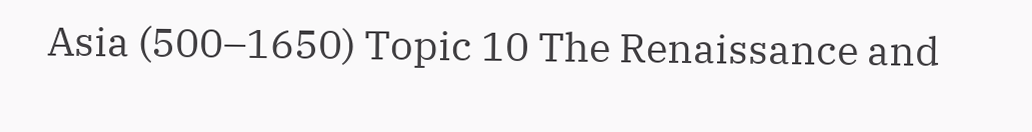Asia (500–1650) Topic 10 The Renaissance and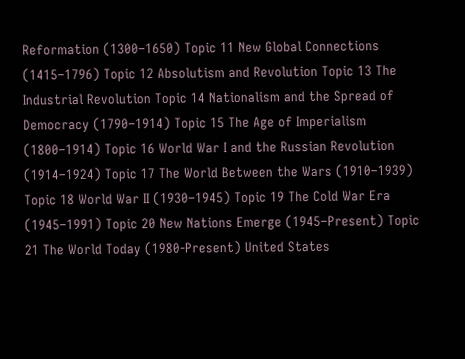Reformation (1300–1650) Topic 11 New Global Connections (1415–1796) Topic 12 Absolutism and Revolution Topic 13 The Industrial Revolution Topic 14 Nationalism and the Spread of Democracy (1790–1914) Topic 15 The Age of Imperialism (1800–1914) Topic 16 World War I and the Russian Revolution (1914–1924) Topic 17 The World Between the Wars (1910–1939) Topic 18 World War II (1930–1945) Topic 19 The Cold War Era (1945–1991) Topic 20 New Nations Emerge (1945–Present) Topic 21 The World Today (1980-Present) United States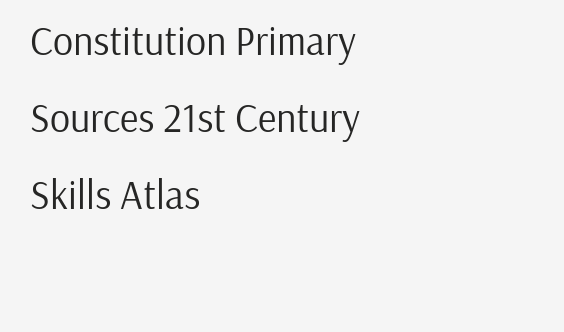Constitution Primary Sources 21st Century Skills Atlas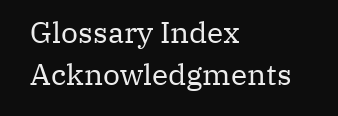Glossary Index Acknowledgments